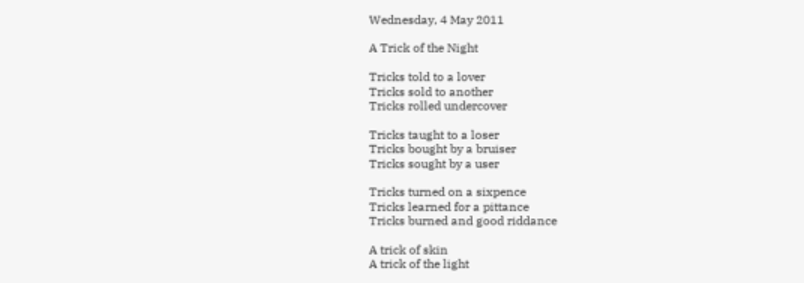Wednesday, 4 May 2011

A Trick of the Night

Tricks told to a lover
Tricks sold to another
Tricks rolled undercover

Tricks taught to a loser
Tricks bought by a bruiser
Tricks sought by a user

Tricks turned on a sixpence
Tricks learned for a pittance
Tricks burned and good riddance

A trick of skin
A trick of the light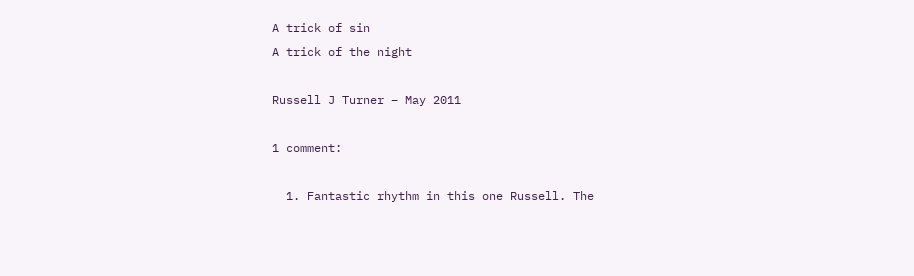A trick of sin
A trick of the night

Russell J Turner – May 2011

1 comment:

  1. Fantastic rhythm in this one Russell. The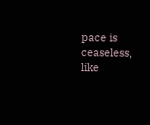pace is ceaseless, like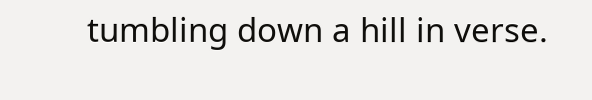tumbling down a hill in verse.